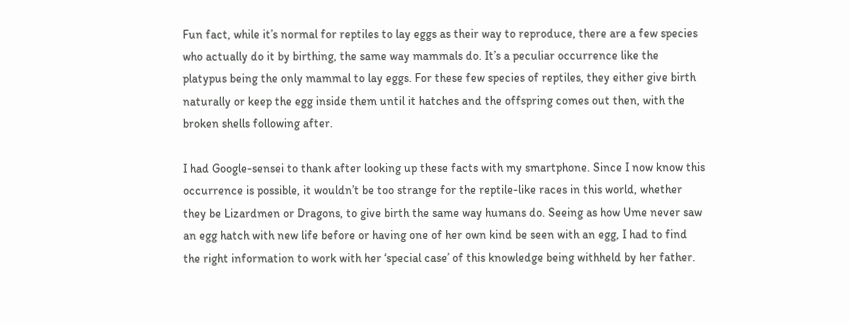Fun fact, while it’s normal for reptiles to lay eggs as their way to reproduce, there are a few species who actually do it by birthing, the same way mammals do. It’s a peculiar occurrence like the platypus being the only mammal to lay eggs. For these few species of reptiles, they either give birth naturally or keep the egg inside them until it hatches and the offspring comes out then, with the broken shells following after.

I had Google-sensei to thank after looking up these facts with my smartphone. Since I now know this occurrence is possible, it wouldn’t be too strange for the reptile-like races in this world, whether they be Lizardmen or Dragons, to give birth the same way humans do. Seeing as how Ume never saw an egg hatch with new life before or having one of her own kind be seen with an egg, I had to find the right information to work with her ‘special case’ of this knowledge being withheld by her father.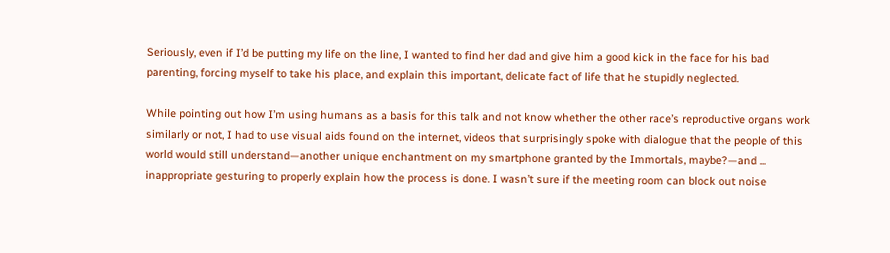Seriously, even if I’d be putting my life on the line, I wanted to find her dad and give him a good kick in the face for his bad parenting, forcing myself to take his place, and explain this important, delicate fact of life that he stupidly neglected.

While pointing out how I’m using humans as a basis for this talk and not know whether the other race’s reproductive organs work similarly or not, I had to use visual aids found on the internet, videos that surprisingly spoke with dialogue that the people of this world would still understand—another unique enchantment on my smartphone granted by the Immortals, maybe?—and ... inappropriate gesturing to properly explain how the process is done. I wasn’t sure if the meeting room can block out noise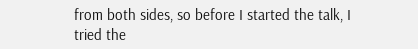from both sides, so before I started the talk, I tried the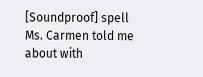[Soundproof] spell Ms. Carmen told me about with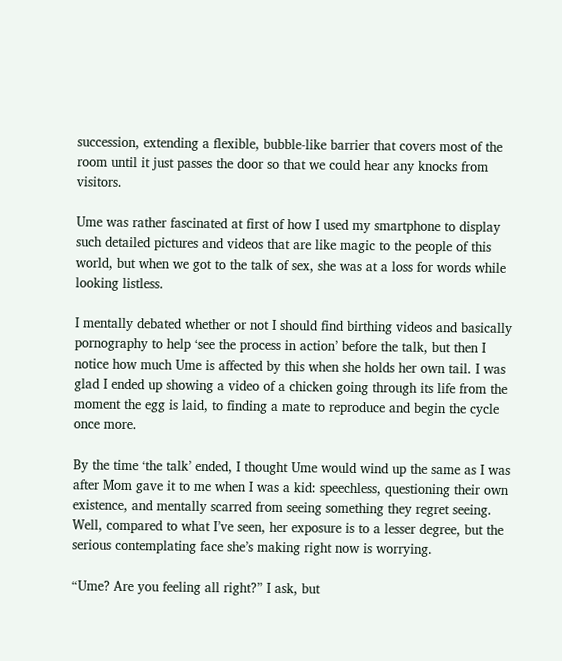succession, extending a flexible, bubble-like barrier that covers most of the room until it just passes the door so that we could hear any knocks from visitors.

Ume was rather fascinated at first of how I used my smartphone to display such detailed pictures and videos that are like magic to the people of this world, but when we got to the talk of sex, she was at a loss for words while looking listless.

I mentally debated whether or not I should find birthing videos and basically pornography to help ‘see the process in action’ before the talk, but then I notice how much Ume is affected by this when she holds her own tail. I was glad I ended up showing a video of a chicken going through its life from the moment the egg is laid, to finding a mate to reproduce and begin the cycle once more.

By the time ‘the talk’ ended, I thought Ume would wind up the same as I was after Mom gave it to me when I was a kid: speechless, questioning their own existence, and mentally scarred from seeing something they regret seeing. Well, compared to what I’ve seen, her exposure is to a lesser degree, but the serious contemplating face she’s making right now is worrying.

“Ume? Are you feeling all right?” I ask, but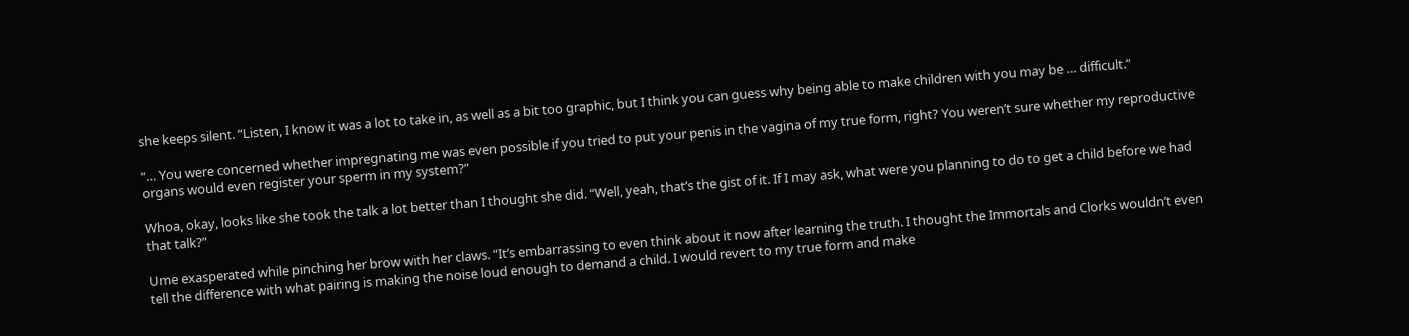she keeps silent. “Listen, I know it was a lot to take in, as well as a bit too graphic, but I think you can guess why being able to make children with you may be … difficult.”

“… You were concerned whether impregnating me was even possible if you tried to put your penis in the vagina of my true form, right? You weren’t sure whether my reproductive organs would even register your sperm in my system?”

Whoa, okay, looks like she took the talk a lot better than I thought she did. “Well, yeah, that’s the gist of it. If I may ask, what were you planning to do to get a child before we had that talk?”

Ume exasperated while pinching her brow with her claws. “It’s embarrassing to even think about it now after learning the truth. I thought the Immortals and Clorks wouldn’t even tell the difference with what pairing is making the noise loud enough to demand a child. I would revert to my true form and make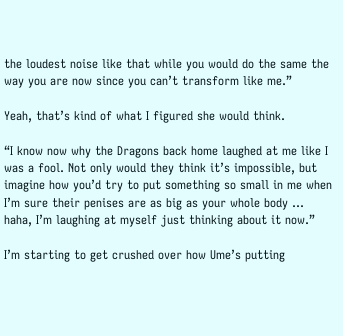the loudest noise like that while you would do the same the way you are now since you can’t transform like me.”

Yeah, that’s kind of what I figured she would think.

“I know now why the Dragons back home laughed at me like I was a fool. Not only would they think it’s impossible, but imagine how you’d try to put something so small in me when I’m sure their penises are as big as your whole body … haha, I’m laughing at myself just thinking about it now.”

I’m starting to get crushed over how Ume’s putting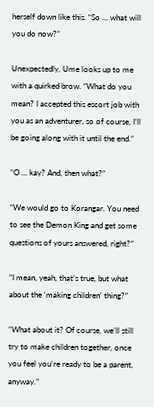herself down like this. “So … what will you do now?”

Unexpectedly, Ume looks up to me with a quirked brow. “What do you mean? I accepted this escort job with you as an adventurer, so of course, I’ll be going along with it until the end.”

“O … kay? And, then what?”

“We would go to Korangar. You need to see the Demon King and get some questions of yours answered, right?”

“I mean, yeah, that’s true, but what about the ‘making children’ thing?”

“What about it? Of course, we’ll still try to make children together, once you feel you’re ready to be a parent, anyway.”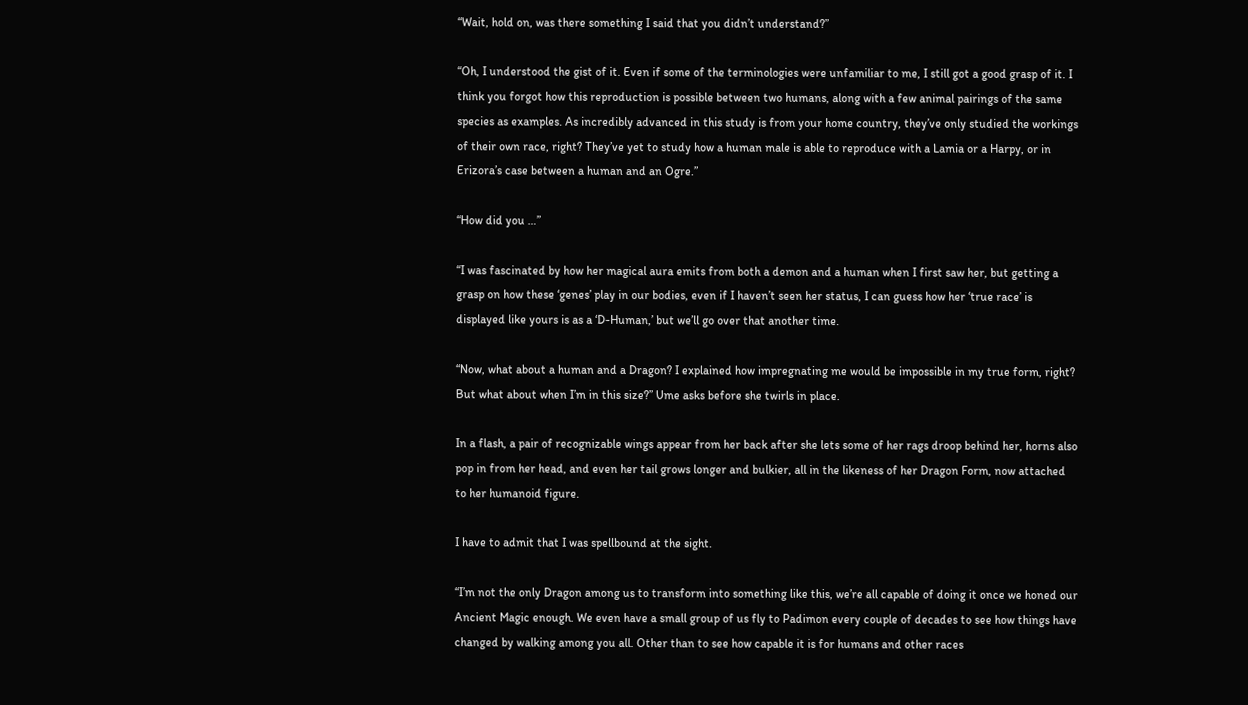“Wait, hold on, was there something I said that you didn’t understand?”

“Oh, I understood the gist of it. Even if some of the terminologies were unfamiliar to me, I still got a good grasp of it. I think you forgot how this reproduction is possible between two humans, along with a few animal pairings of the same species as examples. As incredibly advanced in this study is from your home country, they’ve only studied the workings of their own race, right? They’ve yet to study how a human male is able to reproduce with a Lamia or a Harpy, or in Erizora’s case between a human and an Ogre.”

“How did you …”

“I was fascinated by how her magical aura emits from both a demon and a human when I first saw her, but getting a grasp on how these ‘genes’ play in our bodies, even if I haven’t seen her status, I can guess how her ‘true race’ is displayed like yours is as a ‘D-Human,’ but we’ll go over that another time.

“Now, what about a human and a Dragon? I explained how impregnating me would be impossible in my true form, right? But what about when I’m in this size?” Ume asks before she twirls in place.

In a flash, a pair of recognizable wings appear from her back after she lets some of her rags droop behind her, horns also pop in from her head, and even her tail grows longer and bulkier, all in the likeness of her Dragon Form, now attached to her humanoid figure.

I have to admit that I was spellbound at the sight.

“I’m not the only Dragon among us to transform into something like this, we’re all capable of doing it once we honed our Ancient Magic enough. We even have a small group of us fly to Padimon every couple of decades to see how things have changed by walking among you all. Other than to see how capable it is for humans and other races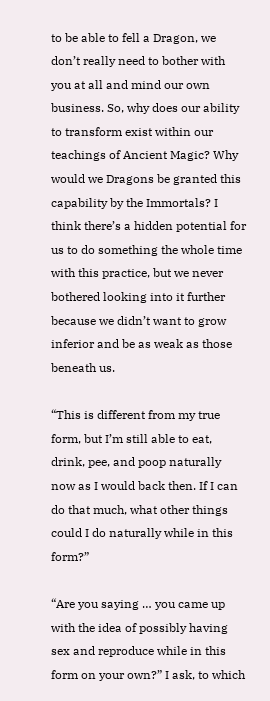to be able to fell a Dragon, we don’t really need to bother with you at all and mind our own business. So, why does our ability to transform exist within our teachings of Ancient Magic? Why would we Dragons be granted this capability by the Immortals? I think there’s a hidden potential for us to do something the whole time with this practice, but we never bothered looking into it further because we didn’t want to grow inferior and be as weak as those beneath us.

“This is different from my true form, but I’m still able to eat, drink, pee, and poop naturally now as I would back then. If I can do that much, what other things could I do naturally while in this form?”

“Are you saying … you came up with the idea of possibly having sex and reproduce while in this form on your own?” I ask, to which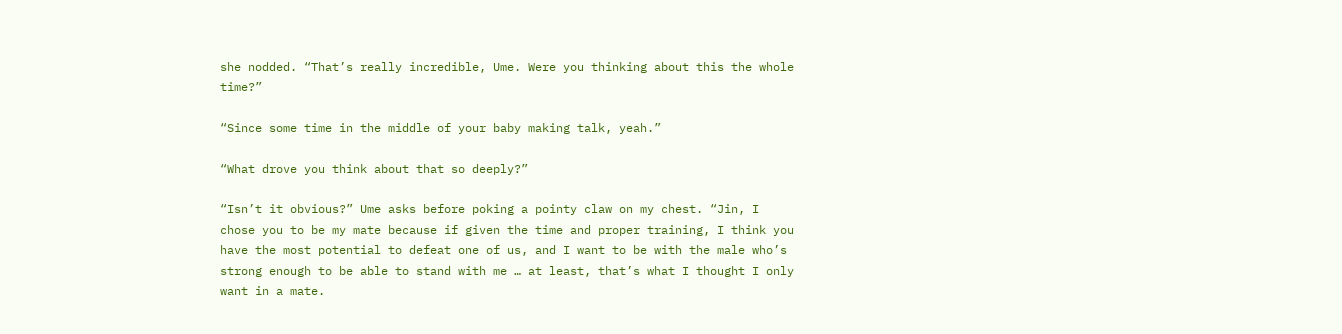she nodded. “That’s really incredible, Ume. Were you thinking about this the whole time?”

“Since some time in the middle of your baby making talk, yeah.”

“What drove you think about that so deeply?”

“Isn’t it obvious?” Ume asks before poking a pointy claw on my chest. “Jin, I chose you to be my mate because if given the time and proper training, I think you have the most potential to defeat one of us, and I want to be with the male who’s strong enough to be able to stand with me … at least, that’s what I thought I only want in a mate.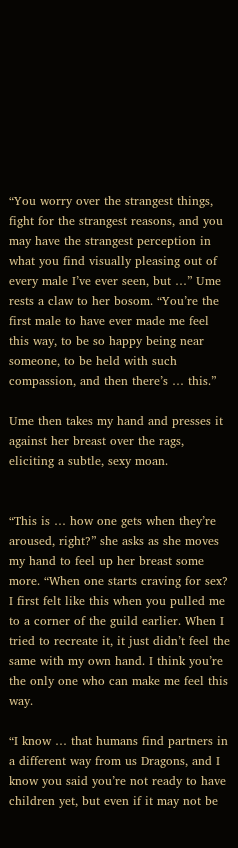“You worry over the strangest things, fight for the strangest reasons, and you may have the strangest perception in what you find visually pleasing out of every male I’ve ever seen, but …” Ume rests a claw to her bosom. “You’re the first male to have ever made me feel this way, to be so happy being near someone, to be held with such compassion, and then there’s … this.”

Ume then takes my hand and presses it against her breast over the rags, eliciting a subtle, sexy moan.


“This is … how one gets when they’re aroused, right?” she asks as she moves my hand to feel up her breast some more. “When one starts craving for sex? I first felt like this when you pulled me to a corner of the guild earlier. When I tried to recreate it, it just didn’t feel the same with my own hand. I think you’re the only one who can make me feel this way.

“I know … that humans find partners in a different way from us Dragons, and I know you said you’re not ready to have children yet, but even if it may not be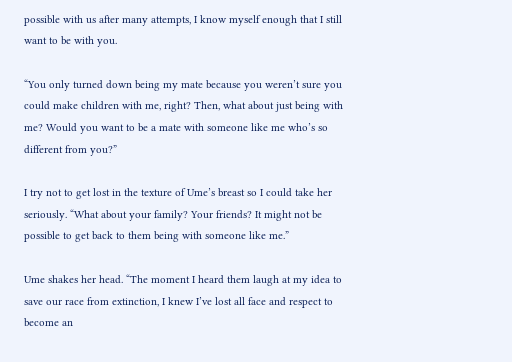possible with us after many attempts, I know myself enough that I still want to be with you.

“You only turned down being my mate because you weren’t sure you could make children with me, right? Then, what about just being with me? Would you want to be a mate with someone like me who’s so different from you?”

I try not to get lost in the texture of Ume’s breast so I could take her seriously. “What about your family? Your friends? It might not be possible to get back to them being with someone like me.”

Ume shakes her head. “The moment I heard them laugh at my idea to save our race from extinction, I knew I’ve lost all face and respect to become an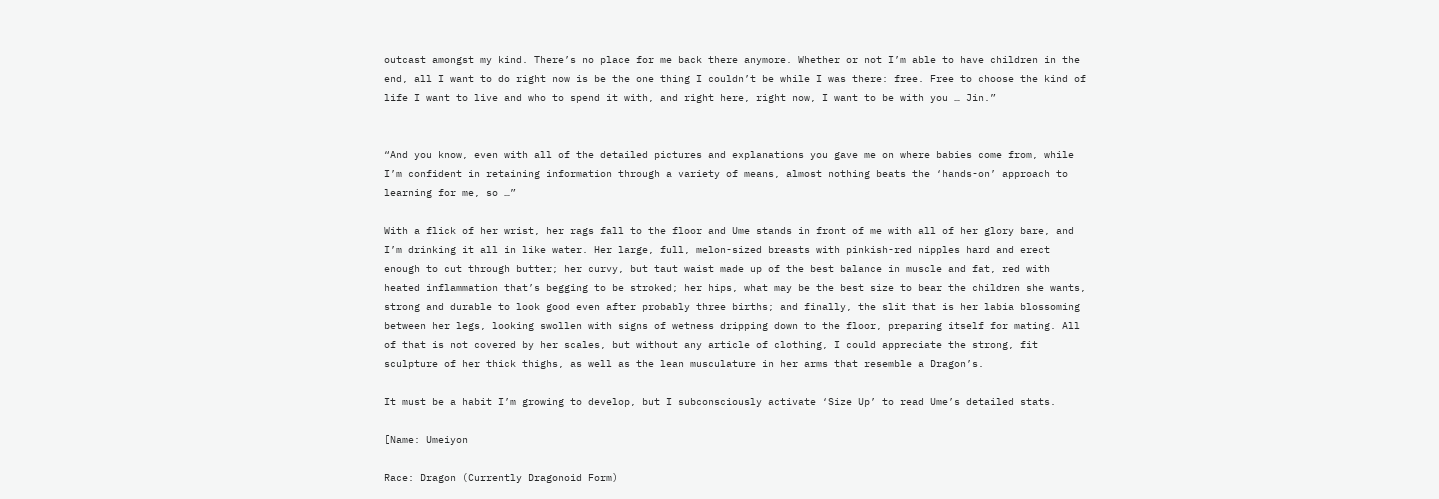outcast amongst my kind. There’s no place for me back there anymore. Whether or not I’m able to have children in the end, all I want to do right now is be the one thing I couldn’t be while I was there: free. Free to choose the kind of life I want to live and who to spend it with, and right here, right now, I want to be with you … Jin.”


“And you know, even with all of the detailed pictures and explanations you gave me on where babies come from, while I’m confident in retaining information through a variety of means, almost nothing beats the ‘hands-on’ approach to learning for me, so …”

With a flick of her wrist, her rags fall to the floor and Ume stands in front of me with all of her glory bare, and I’m drinking it all in like water. Her large, full, melon-sized breasts with pinkish-red nipples hard and erect enough to cut through butter; her curvy, but taut waist made up of the best balance in muscle and fat, red with heated inflammation that’s begging to be stroked; her hips, what may be the best size to bear the children she wants, strong and durable to look good even after probably three births; and finally, the slit that is her labia blossoming between her legs, looking swollen with signs of wetness dripping down to the floor, preparing itself for mating. All of that is not covered by her scales, but without any article of clothing, I could appreciate the strong, fit sculpture of her thick thighs, as well as the lean musculature in her arms that resemble a Dragon’s.

It must be a habit I’m growing to develop, but I subconsciously activate ‘Size Up’ to read Ume’s detailed stats.

[Name: Umeiyon

Race: Dragon (Currently Dragonoid Form)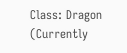Class: Dragon (Currently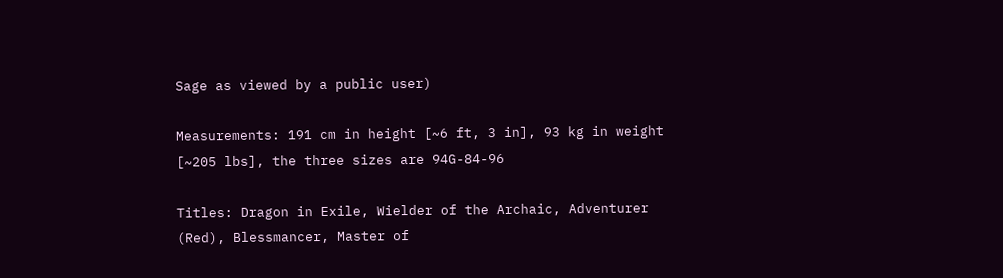Sage as viewed by a public user)

Measurements: 191 cm in height [~6 ft, 3 in], 93 kg in weight [~205 lbs], the three sizes are 94G-84-96

Titles: Dragon in Exile, Wielder of the Archaic, Adventurer (Red), Blessmancer, Master of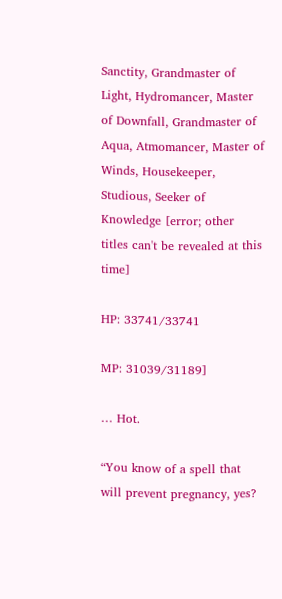Sanctity, Grandmaster of Light, Hydromancer, Master of Downfall, Grandmaster of Aqua, Atmomancer, Master of Winds, Housekeeper, Studious, Seeker of Knowledge [error; other titles can't be revealed at this time]

HP: 33741/33741

MP: 31039/31189]

… Hot.

“You know of a spell that will prevent pregnancy, yes?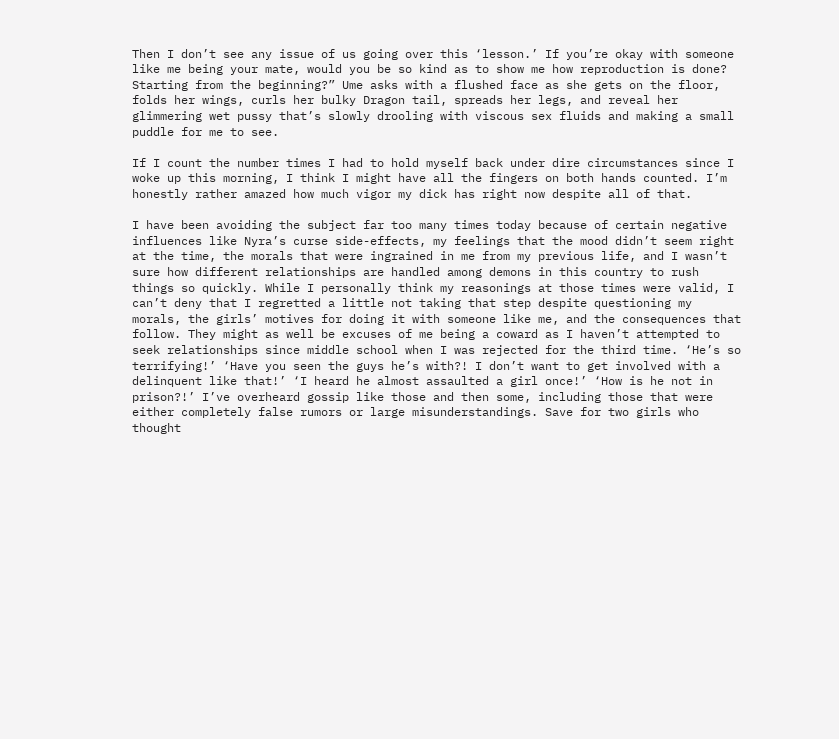Then I don’t see any issue of us going over this ‘lesson.’ If you’re okay with someone like me being your mate, would you be so kind as to show me how reproduction is done? Starting from the beginning?” Ume asks with a flushed face as she gets on the floor, folds her wings, curls her bulky Dragon tail, spreads her legs, and reveal her glimmering wet pussy that’s slowly drooling with viscous sex fluids and making a small puddle for me to see.

If I count the number times I had to hold myself back under dire circumstances since I woke up this morning, I think I might have all the fingers on both hands counted. I’m honestly rather amazed how much vigor my dick has right now despite all of that.

I have been avoiding the subject far too many times today because of certain negative influences like Nyra’s curse side-effects, my feelings that the mood didn’t seem right at the time, the morals that were ingrained in me from my previous life, and I wasn’t sure how different relationships are handled among demons in this country to rush things so quickly. While I personally think my reasonings at those times were valid, I can’t deny that I regretted a little not taking that step despite questioning my morals, the girls’ motives for doing it with someone like me, and the consequences that follow. They might as well be excuses of me being a coward as I haven’t attempted to seek relationships since middle school when I was rejected for the third time. ‘He’s so terrifying!’ ‘Have you seen the guys he’s with?! I don’t want to get involved with a delinquent like that!’ ‘I heard he almost assaulted a girl once!’ ‘How is he not in prison?!’ I’ve overheard gossip like those and then some, including those that were either completely false rumors or large misunderstandings. Save for two girls who thought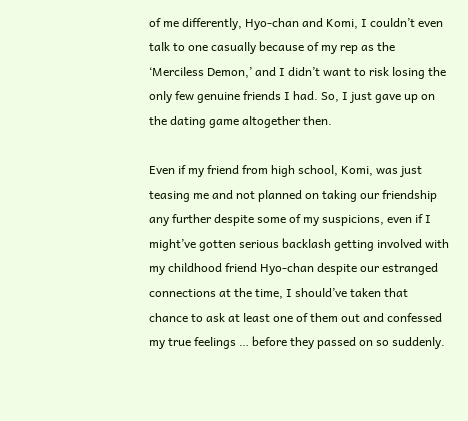of me differently, Hyo-chan and Komi, I couldn’t even talk to one casually because of my rep as the ‘Merciless Demon,’ and I didn’t want to risk losing the only few genuine friends I had. So, I just gave up on the dating game altogether then.

Even if my friend from high school, Komi, was just teasing me and not planned on taking our friendship any further despite some of my suspicions, even if I might’ve gotten serious backlash getting involved with my childhood friend Hyo-chan despite our estranged connections at the time, I should’ve taken that chance to ask at least one of them out and confessed my true feelings … before they passed on so suddenly.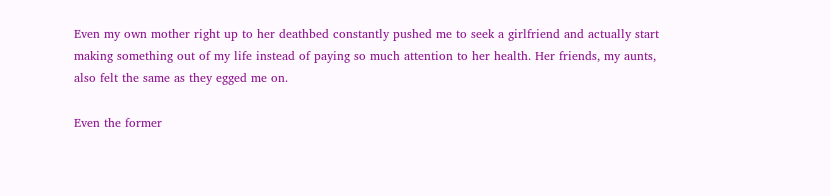Even my own mother right up to her deathbed constantly pushed me to seek a girlfriend and actually start making something out of my life instead of paying so much attention to her health. Her friends, my aunts, also felt the same as they egged me on.

Even the former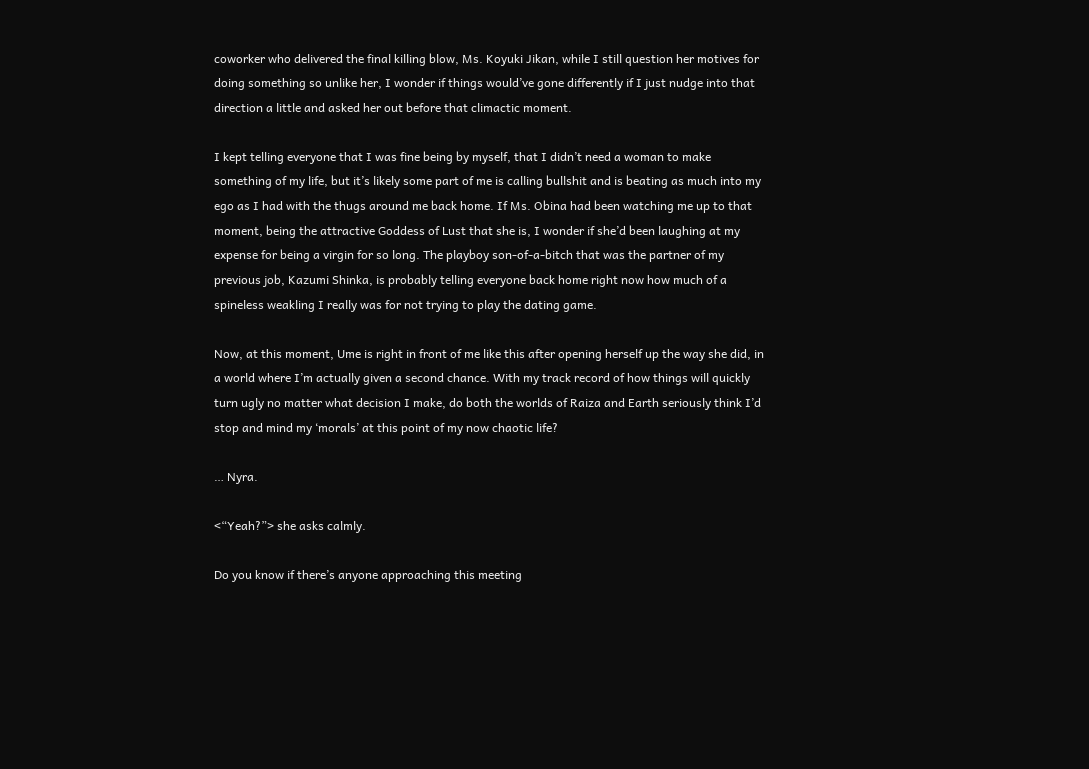coworker who delivered the final killing blow, Ms. Koyuki Jikan, while I still question her motives for doing something so unlike her, I wonder if things would’ve gone differently if I just nudge into that direction a little and asked her out before that climactic moment.

I kept telling everyone that I was fine being by myself, that I didn’t need a woman to make something of my life, but it’s likely some part of me is calling bullshit and is beating as much into my ego as I had with the thugs around me back home. If Ms. Obina had been watching me up to that moment, being the attractive Goddess of Lust that she is, I wonder if she’d been laughing at my expense for being a virgin for so long. The playboy son-of-a-bitch that was the partner of my previous job, Kazumi Shinka, is probably telling everyone back home right now how much of a spineless weakling I really was for not trying to play the dating game.

Now, at this moment, Ume is right in front of me like this after opening herself up the way she did, in a world where I’m actually given a second chance. With my track record of how things will quickly turn ugly no matter what decision I make, do both the worlds of Raiza and Earth seriously think I’d stop and mind my ‘morals’ at this point of my now chaotic life?

… Nyra.

<“Yeah?”> she asks calmly.

Do you know if there’s anyone approaching this meeting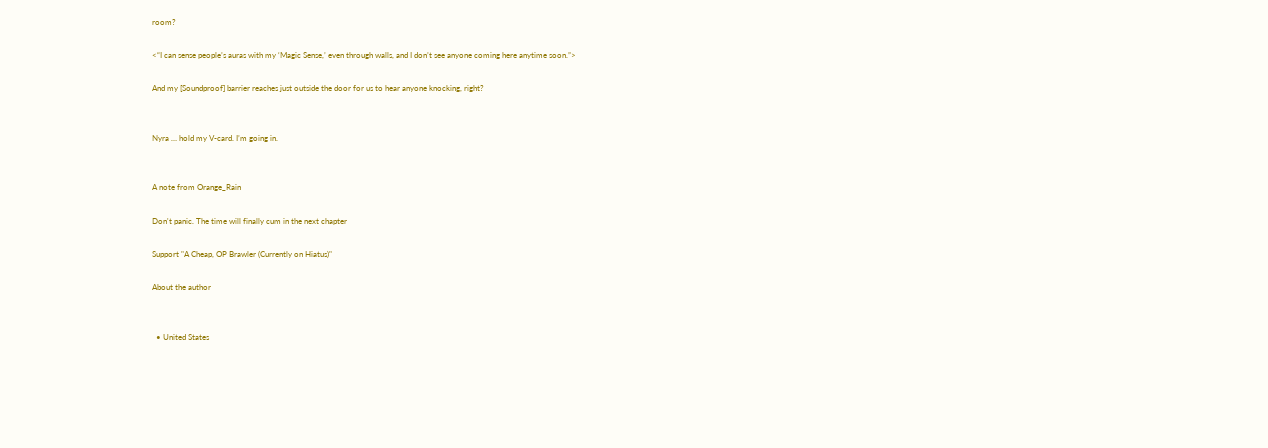room?

<“I can sense people’s auras with my ‘Magic Sense,’ even through walls, and I don’t see anyone coming here anytime soon.”>

And my [Soundproof] barrier reaches just outside the door for us to hear anyone knocking, right?


Nyra … hold my V-card. I’m going in.


A note from Orange_Rain

Don't panic. The time will finally cum in the next chapter

Support "A Cheap, OP Brawler (Currently on Hiatus)"

About the author


  • United States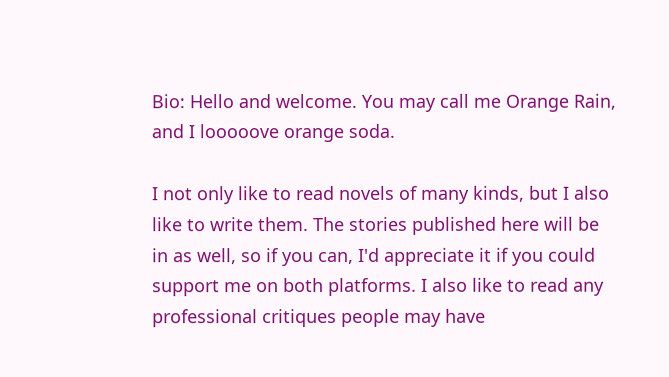Bio: Hello and welcome. You may call me Orange Rain, and I looooove orange soda.

I not only like to read novels of many kinds, but I also like to write them. The stories published here will be in as well, so if you can, I'd appreciate it if you could support me on both platforms. I also like to read any professional critiques people may have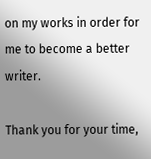on my works in order for me to become a better writer.

Thank you for your time,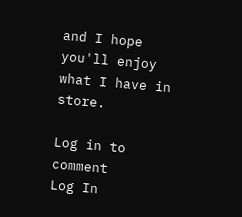and I hope you'll enjoy what I have in store.

Log in to comment
Log In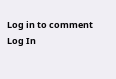Log in to comment
Log In